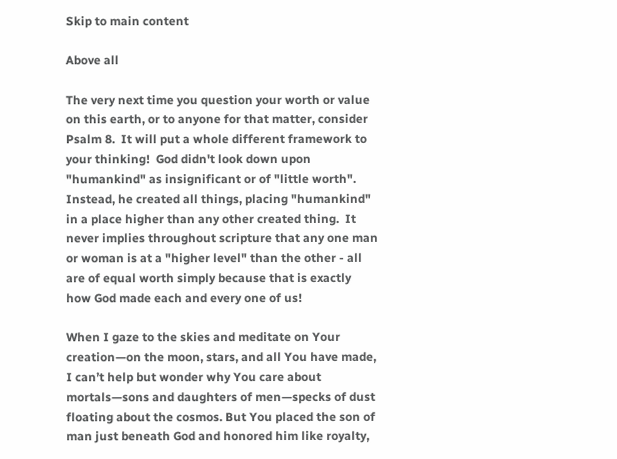Skip to main content

Above all

The very next time you question your worth or value on this earth, or to anyone for that matter, consider Psalm 8.  It will put a whole different framework to your thinking!  God didn't look down upon "humankind" as insignificant or of "little worth".  Instead, he created all things, placing "humankind" in a place higher than any other created thing.  It never implies throughout scripture that any one man or woman is at a "higher level" than the other - all are of equal worth simply because that is exactly how God made each and every one of us!

When I gaze to the skies and meditate on Your creation—on the moon, stars, and all You have made, I can’t help but wonder why You care about mortals—sons and daughters of men—specks of dust floating about the cosmos. But You placed the son of man just beneath God and honored him like royalty,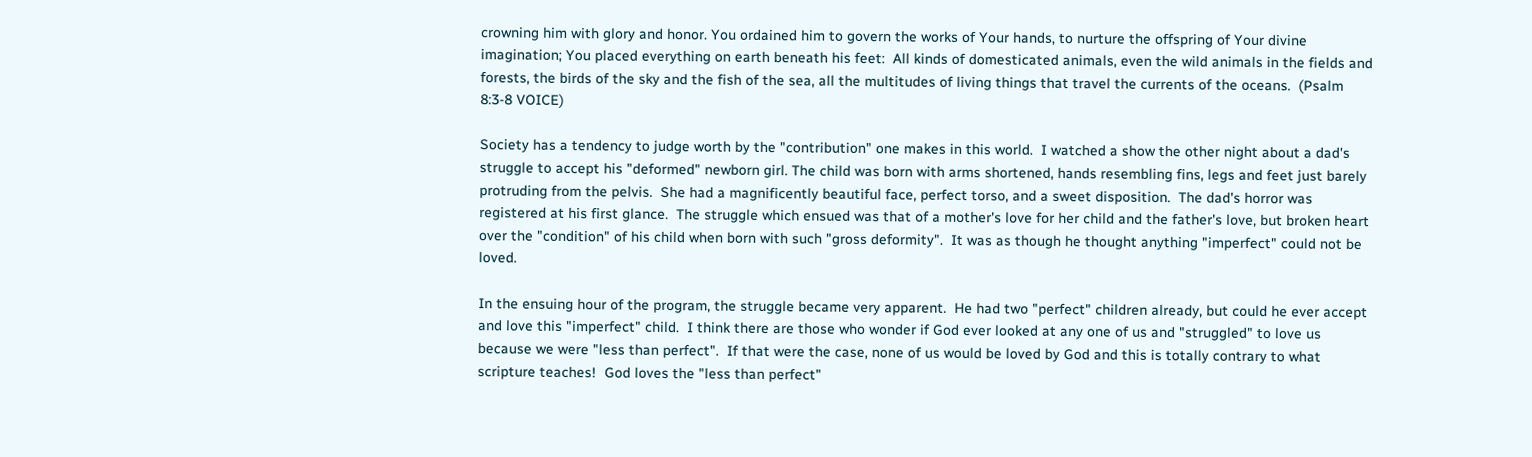crowning him with glory and honor. You ordained him to govern the works of Your hands, to nurture the offspring of Your divine imagination; You placed everything on earth beneath his feet:  All kinds of domesticated animals, even the wild animals in the fields and forests, the birds of the sky and the fish of the sea, all the multitudes of living things that travel the currents of the oceans.  (Psalm 8:3-8 VOICE)

Society has a tendency to judge worth by the "contribution" one makes in this world.  I watched a show the other night about a dad's struggle to accept his "deformed" newborn girl. The child was born with arms shortened, hands resembling fins, legs and feet just barely protruding from the pelvis.  She had a magnificently beautiful face, perfect torso, and a sweet disposition.  The dad's horror was registered at his first glance.  The struggle which ensued was that of a mother's love for her child and the father's love, but broken heart over the "condition" of his child when born with such "gross deformity".  It was as though he thought anything "imperfect" could not be loved.

In the ensuing hour of the program, the struggle became very apparent.  He had two "perfect" children already, but could he ever accept and love this "imperfect" child.  I think there are those who wonder if God ever looked at any one of us and "struggled" to love us because we were "less than perfect".  If that were the case, none of us would be loved by God and this is totally contrary to what scripture teaches!  God loves the "less than perfect"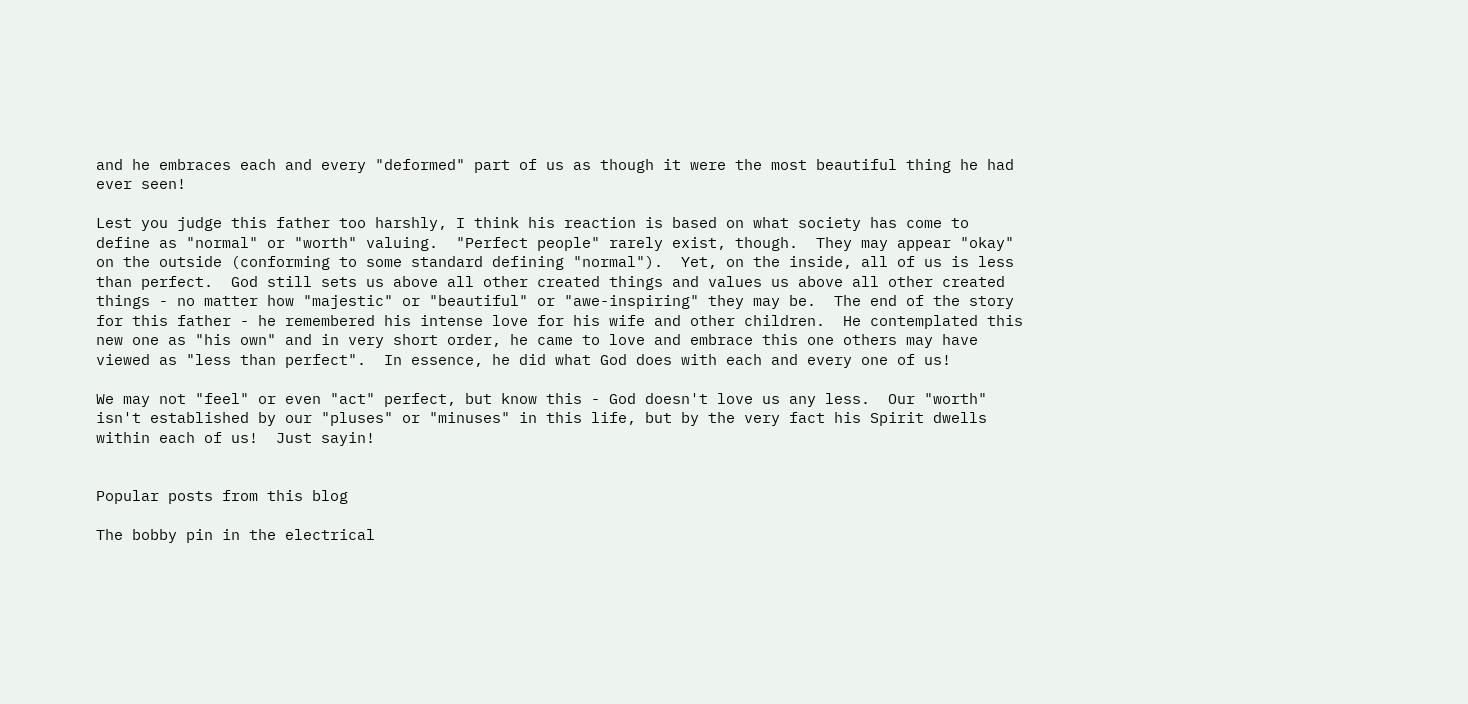and he embraces each and every "deformed" part of us as though it were the most beautiful thing he had ever seen!

Lest you judge this father too harshly, I think his reaction is based on what society has come to define as "normal" or "worth" valuing.  "Perfect people" rarely exist, though.  They may appear "okay" on the outside (conforming to some standard defining "normal").  Yet, on the inside, all of us is less than perfect.  God still sets us above all other created things and values us above all other created things - no matter how "majestic" or "beautiful" or "awe-inspiring" they may be.  The end of the story for this father - he remembered his intense love for his wife and other children.  He contemplated this new one as "his own" and in very short order, he came to love and embrace this one others may have viewed as "less than perfect".  In essence, he did what God does with each and every one of us!

We may not "feel" or even "act" perfect, but know this - God doesn't love us any less.  Our "worth" isn't established by our "pluses" or "minuses" in this life, but by the very fact his Spirit dwells within each of us!  Just sayin!


Popular posts from this blog

The bobby pin in the electrical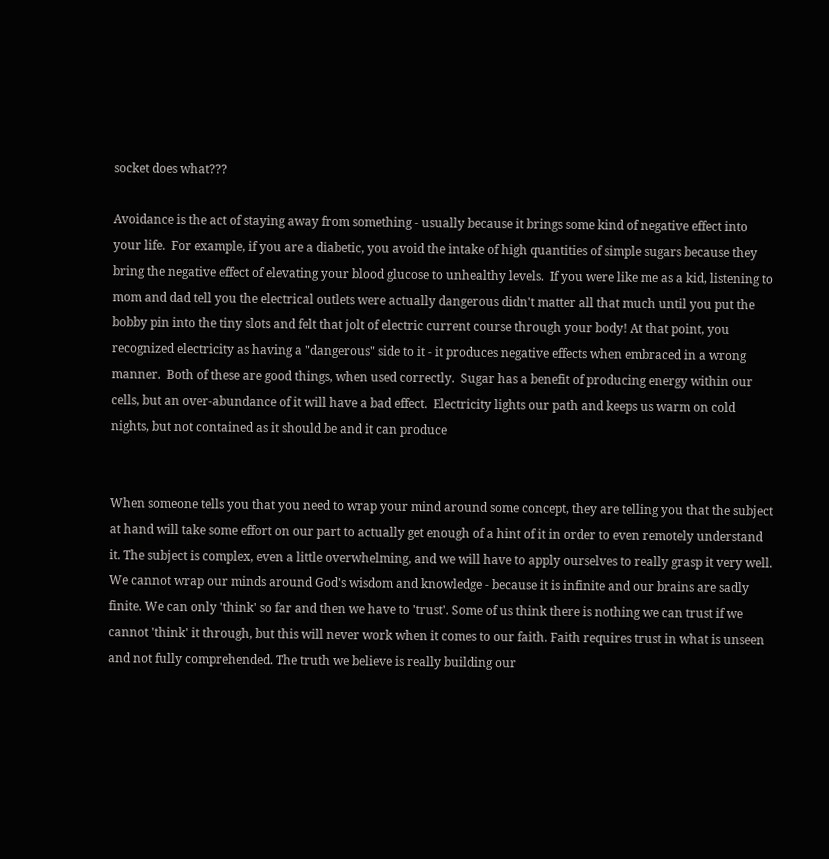socket does what???

Avoidance is the act of staying away from something - usually because it brings some kind of negative effect into your life.  For example, if you are a diabetic, you avoid the intake of high quantities of simple sugars because they bring the negative effect of elevating your blood glucose to unhealthy levels.  If you were like me as a kid, listening to mom and dad tell you the electrical outlets were actually dangerous didn't matter all that much until you put the bobby pin into the tiny slots and felt that jolt of electric current course through your body! At that point, you recognized electricity as having a "dangerous" side to it - it produces negative effects when embraced in a wrong manner.  Both of these are good things, when used correctly.  Sugar has a benefit of producing energy within our cells, but an over-abundance of it will have a bad effect.  Electricity lights our path and keeps us warm on cold nights, but not contained as it should be and it can produce


When someone tells you that you need to wrap your mind around some concept, they are telling you that the subject at hand will take some effort on our part to actually get enough of a hint of it in order to even remotely understand it. The subject is complex, even a little overwhelming, and we will have to apply ourselves to really grasp it very well. We cannot wrap our minds around God's wisdom and knowledge - because it is infinite and our brains are sadly finite. We can only 'think' so far and then we have to 'trust'. Some of us think there is nothing we can trust if we cannot 'think' it through, but this will never work when it comes to our faith. Faith requires trust in what is unseen and not fully comprehended. The truth we believe is really building our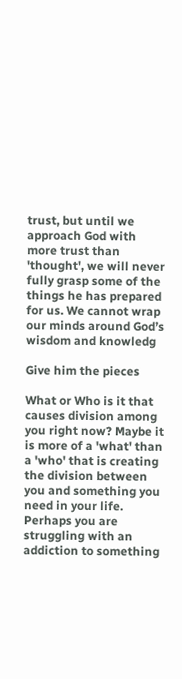trust, but until we approach God with more trust than 'thought', we will never fully grasp some of the things he has prepared for us. We cannot wrap our minds around God’s wisdom and knowledg

Give him the pieces

What or Who is it that causes division among you right now? Maybe it is more of a 'what' than a 'who' that is creating the division between you and something you need in your life. Perhaps you are struggling with an addiction to something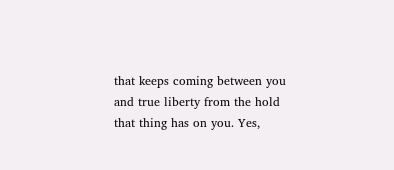that keeps coming between you and true liberty from the hold that thing has on you. Yes,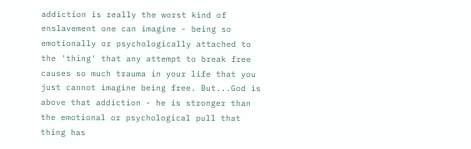addiction is really the worst kind of enslavement one can imagine - being so emotionally or psychologically attached to the 'thing' that any attempt to break free causes so much trauma in your life that you just cannot imagine being free. But...God is above that addiction - he is stronger than the emotional or psychological pull that thing has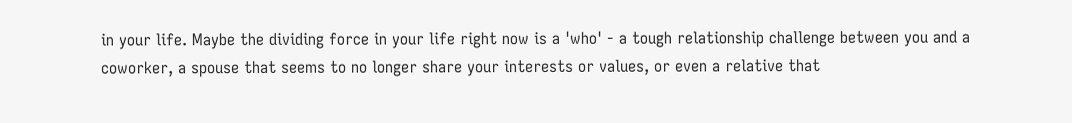in your life. Maybe the dividing force in your life right now is a 'who' - a tough relationship challenge between you and a coworker, a spouse that seems to no longer share your interests or values, or even a relative that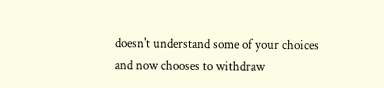doesn't understand some of your choices and now chooses to withdraw